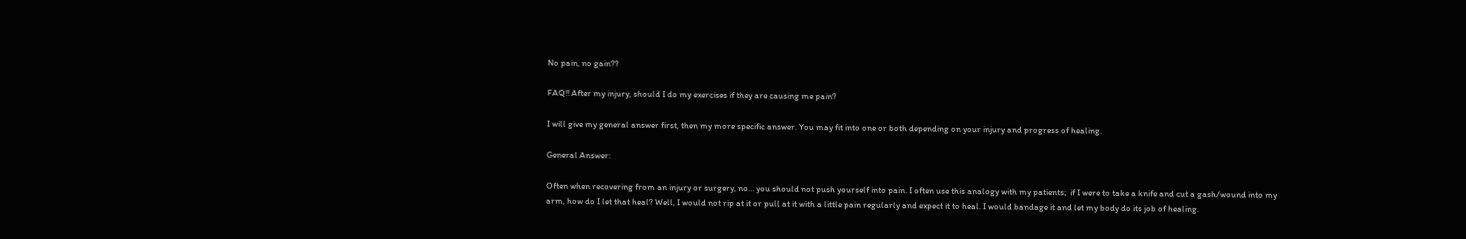No pain, no gain??

FAQ!! After my injury, should I do my exercises if they are causing me pain?

I will give my general answer first, then my more specific answer. You may fit into one or both depending on your injury and progress of healing.

General Answer:

Often when recovering from an injury or surgery, no… you should not push yourself into pain. I often use this analogy with my patients;  if I were to take a knife and cut a gash/wound into my arm, how do I let that heal? Well, I would not rip at it or pull at it with a little pain regularly and expect it to heal. I would bandage it and let my body do its job of healing.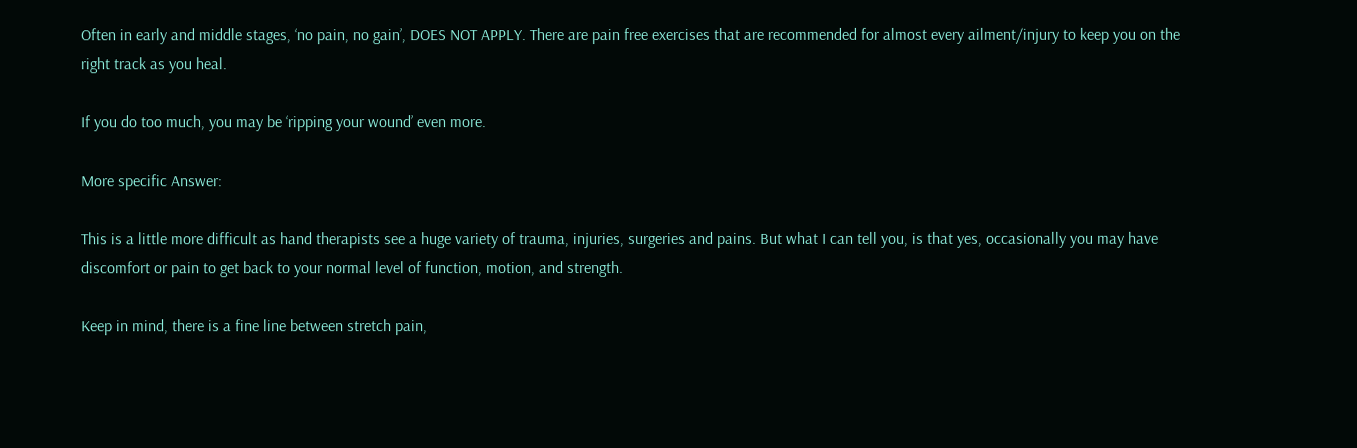Often in early and middle stages, ‘no pain, no gain’, DOES NOT APPLY. There are pain free exercises that are recommended for almost every ailment/injury to keep you on the right track as you heal.

If you do too much, you may be ‘ripping your wound’ even more.

More specific Answer:

This is a little more difficult as hand therapists see a huge variety of trauma, injuries, surgeries and pains. But what I can tell you, is that yes, occasionally you may have discomfort or pain to get back to your normal level of function, motion, and strength.

Keep in mind, there is a fine line between stretch pain,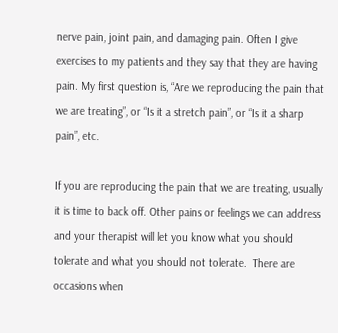nerve pain, joint pain, and damaging pain. Often I give exercises to my patients and they say that they are having pain. My first question is, “Are we reproducing the pain that we are treating”, or “Is it a stretch pain”, or “Is it a sharp pain”, etc.

If you are reproducing the pain that we are treating, usually it is time to back off. Other pains or feelings we can address and your therapist will let you know what you should tolerate and what you should not tolerate.  There are occasions when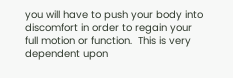you will have to push your body into discomfort in order to regain your full motion or function.  This is very dependent upon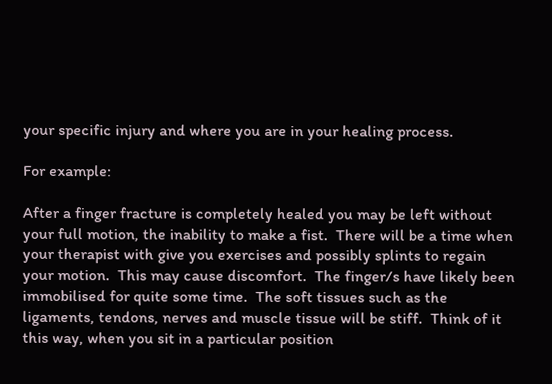your specific injury and where you are in your healing process.

For example:

After a finger fracture is completely healed you may be left without your full motion, the inability to make a fist.  There will be a time when your therapist with give you exercises and possibly splints to regain your motion.  This may cause discomfort.  The finger/s have likely been immobilised for quite some time.  The soft tissues such as the ligaments, tendons, nerves and muscle tissue will be stiff.  Think of it this way, when you sit in a particular position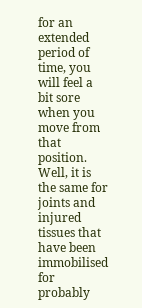for an extended period of time, you will feel a bit sore when you move from that position.  Well, it is the same for joints and injured tissues that have been immobilised for probably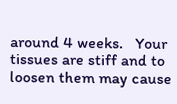around 4 weeks.   Your tissues are stiff and to loosen them may cause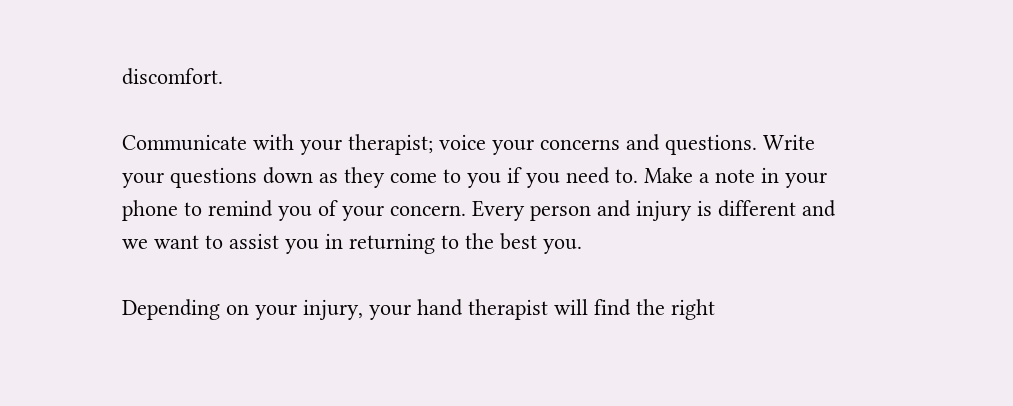discomfort.

Communicate with your therapist; voice your concerns and questions. Write your questions down as they come to you if you need to. Make a note in your phone to remind you of your concern. Every person and injury is different and we want to assist you in returning to the best you.

Depending on your injury, your hand therapist will find the right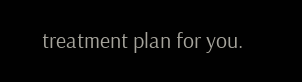treatment plan for you.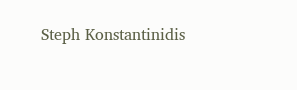Steph Konstantinidis